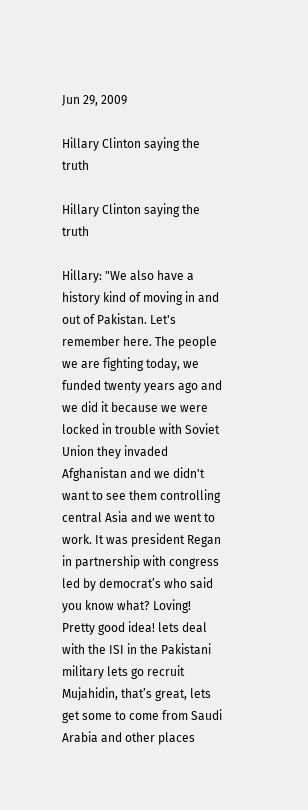Jun 29, 2009

Hillary Clinton saying the truth

Hillary Clinton saying the truth

Hillary: "We also have a history kind of moving in and out of Pakistan. Let's remember here. The people we are fighting today, we funded twenty years ago and we did it because we were locked in trouble with Soviet Union they invaded Afghanistan and we didn't want to see them controlling central Asia and we went to work. It was president Regan in partnership with congress led by democrat’s who said you know what? Loving! Pretty good idea! lets deal with the ISI in the Pakistani military lets go recruit Mujahidin, that’s great, lets get some to come from Saudi Arabia and other places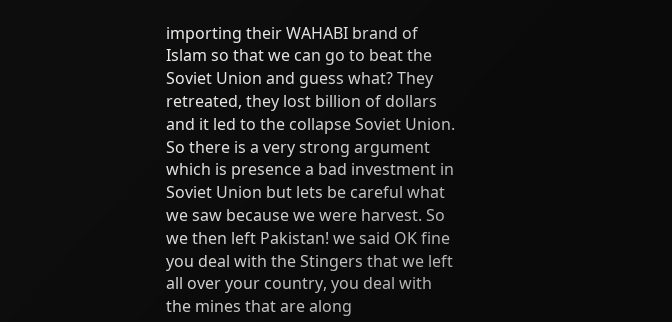importing their WAHABI brand of Islam so that we can go to beat the Soviet Union and guess what? They retreated, they lost billion of dollars and it led to the collapse Soviet Union. So there is a very strong argument which is presence a bad investment in Soviet Union but lets be careful what we saw because we were harvest. So we then left Pakistan! we said OK fine you deal with the Stingers that we left all over your country, you deal with the mines that are along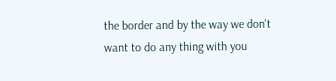the border and by the way we don't want to do any thing with you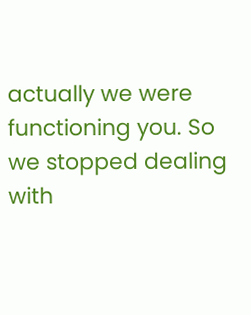actually we were functioning you. So we stopped dealing with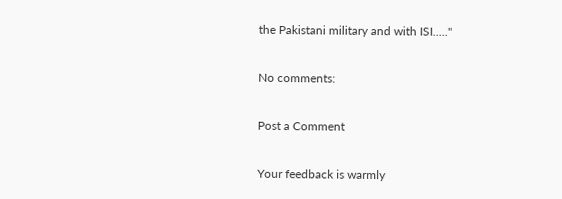the Pakistani military and with ISI....."

No comments:

Post a Comment

Your feedback is warmly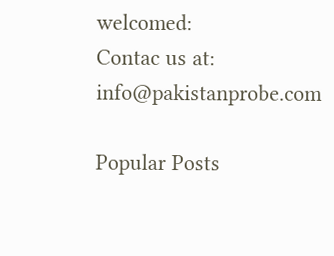welcomed:
Contac us at: info@pakistanprobe.com

Popular Posts